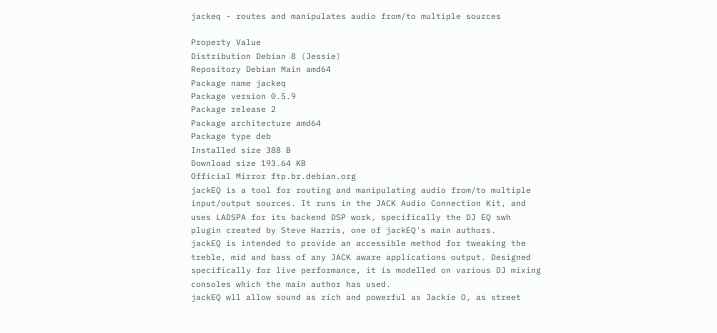jackeq - routes and manipulates audio from/to multiple sources

Property Value
Distribution Debian 8 (Jessie)
Repository Debian Main amd64
Package name jackeq
Package version 0.5.9
Package release 2
Package architecture amd64
Package type deb
Installed size 388 B
Download size 193.64 KB
Official Mirror ftp.br.debian.org
jackEQ is a tool for routing and manipulating audio from/to multiple
input/output sources. It runs in the JACK Audio Connection Kit, and
uses LADSPA for its backend DSP work, specifically the DJ EQ swh
plugin created by Steve Harris, one of jackEQ's main authors.
jackEQ is intended to provide an accessible method for tweaking the
treble, mid and bass of any JACK aware applications output. Designed
specifically for live performance, it is modelled on various DJ mixing
consoles which the main author has used.
jackEQ wll allow sound as rich and powerful as Jackie O, as street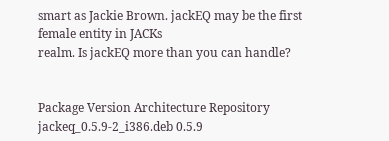smart as Jackie Brown. jackEQ may be the first female entity in JACKs
realm. Is jackEQ more than you can handle?


Package Version Architecture Repository
jackeq_0.5.9-2_i386.deb 0.5.9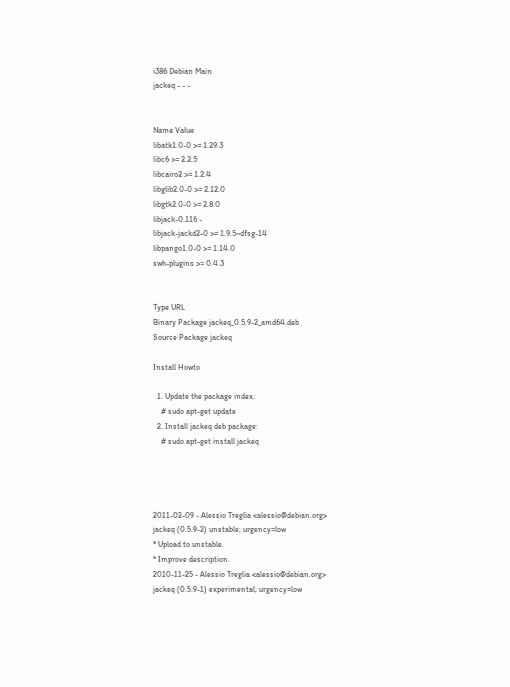i386 Debian Main
jackeq - - -


Name Value
libatk1.0-0 >= 1.29.3
libc6 >= 2.2.5
libcairo2 >= 1.2.4
libglib2.0-0 >= 2.12.0
libgtk2.0-0 >= 2.8.0
libjack-0.116 -
libjack-jackd2-0 >= 1.9.5~dfsg-14
libpango1.0-0 >= 1.14.0
swh-plugins >= 0.4.3


Type URL
Binary Package jackeq_0.5.9-2_amd64.deb
Source Package jackeq

Install Howto

  1. Update the package index:
    # sudo apt-get update
  2. Install jackeq deb package:
    # sudo apt-get install jackeq




2011-02-09 - Alessio Treglia <alessio@debian.org>
jackeq (0.5.9-2) unstable; urgency=low
* Upload to unstable.
* Improve description.
2010-11-25 - Alessio Treglia <alessio@debian.org>
jackeq (0.5.9-1) experimental; urgency=low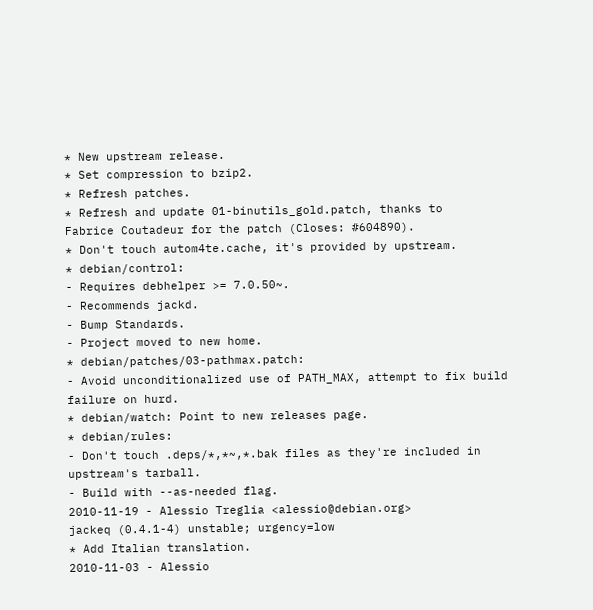* New upstream release.
* Set compression to bzip2.
* Refresh patches.
* Refresh and update 01-binutils_gold.patch, thanks to
Fabrice Coutadeur for the patch (Closes: #604890).
* Don't touch autom4te.cache, it's provided by upstream.
* debian/control:
- Requires debhelper >= 7.0.50~.
- Recommends jackd.
- Bump Standards.
- Project moved to new home.
* debian/patches/03-pathmax.patch:
- Avoid unconditionalized use of PATH_MAX, attempt to fix build
failure on hurd.
* debian/watch: Point to new releases page.
* debian/rules:
- Don't touch .deps/*,*~,*.bak files as they're included in
upstream's tarball.
- Build with --as-needed flag.
2010-11-19 - Alessio Treglia <alessio@debian.org>
jackeq (0.4.1-4) unstable; urgency=low
* Add Italian translation.
2010-11-03 - Alessio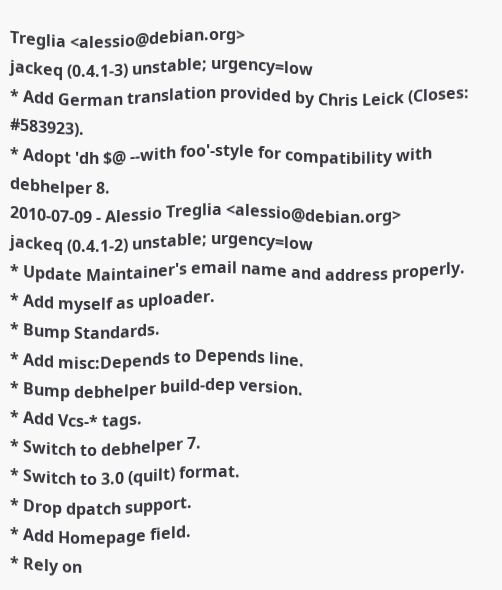Treglia <alessio@debian.org>
jackeq (0.4.1-3) unstable; urgency=low
* Add German translation provided by Chris Leick (Closes: #583923).
* Adopt 'dh $@ --with foo'-style for compatibility with debhelper 8.
2010-07-09 - Alessio Treglia <alessio@debian.org>
jackeq (0.4.1-2) unstable; urgency=low
* Update Maintainer's email name and address properly.
* Add myself as uploader.
* Bump Standards.
* Add misc:Depends to Depends line.
* Bump debhelper build-dep version.
* Add Vcs-* tags.
* Switch to debhelper 7.
* Switch to 3.0 (quilt) format.
* Drop dpatch support.
* Add Homepage field.
* Rely on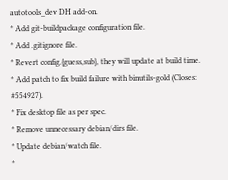autotools_dev DH add-on.
* Add git-buildpackage configuration file.
* Add .gitignore file.
* Revert config.{guess,sub}, they will update at build time.
* Add patch to fix build failure with binutils-gold (Closes: #554927).
* Fix desktop file as per spec.
* Remove unnecessary debian/dirs file.
* Update debian/watch file.
*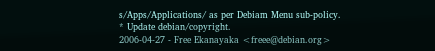s/Apps/Applications/ as per Debiam Menu sub-policy.
* Update debian/copyright.
2006-04-27 - Free Ekanayaka <freee@debian.org>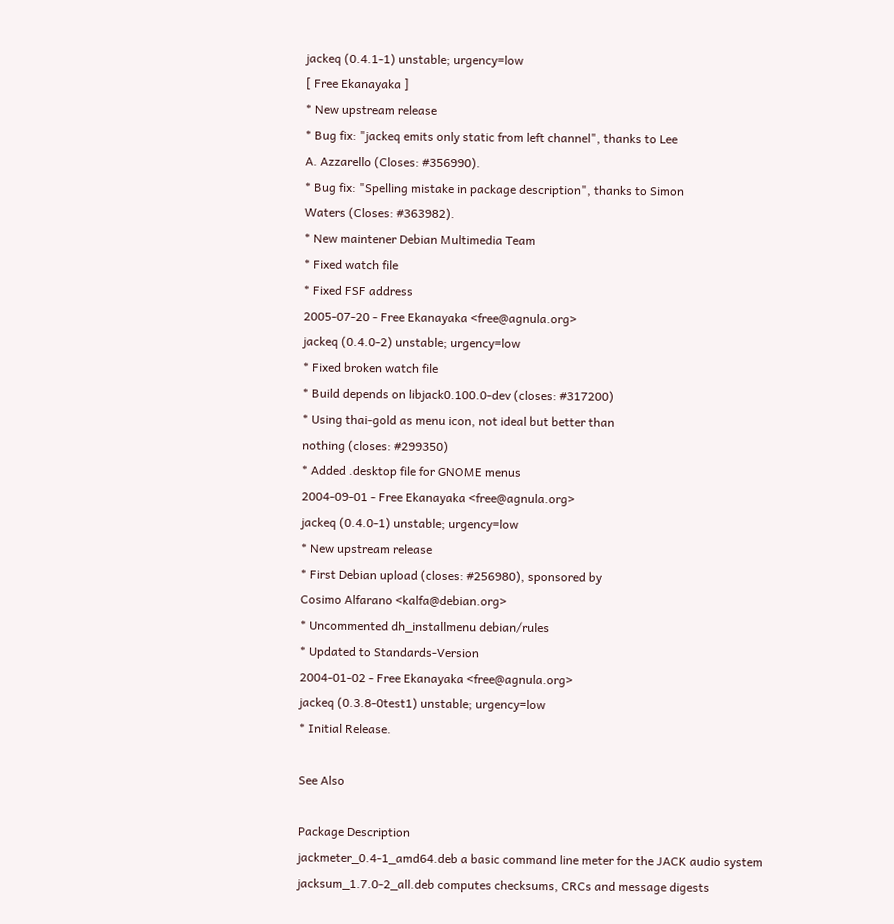jackeq (0.4.1-1) unstable; urgency=low
[ Free Ekanayaka ]
* New upstream release
* Bug fix: "jackeq emits only static from left channel", thanks to Lee
A. Azzarello (Closes: #356990).
* Bug fix: "Spelling mistake in package description", thanks to Simon
Waters (Closes: #363982).
* New maintener Debian Multimedia Team
* Fixed watch file
* Fixed FSF address
2005-07-20 - Free Ekanayaka <free@agnula.org>
jackeq (0.4.0-2) unstable; urgency=low
* Fixed broken watch file
* Build depends on libjack0.100.0-dev (closes: #317200)
* Using thai-gold as menu icon, not ideal but better than
nothing (closes: #299350)
* Added .desktop file for GNOME menus
2004-09-01 - Free Ekanayaka <free@agnula.org>
jackeq (0.4.0-1) unstable; urgency=low
* New upstream release
* First Debian upload (closes: #256980), sponsored by
Cosimo Alfarano <kalfa@debian.org>
* Uncommented dh_installmenu debian/rules
* Updated to Standards-Version
2004-01-02 - Free Ekanayaka <free@agnula.org>
jackeq (0.3.8-0test1) unstable; urgency=low
* Initial Release.

See Also

Package Description
jackmeter_0.4-1_amd64.deb a basic command line meter for the JACK audio system
jacksum_1.7.0-2_all.deb computes checksums, CRCs and message digests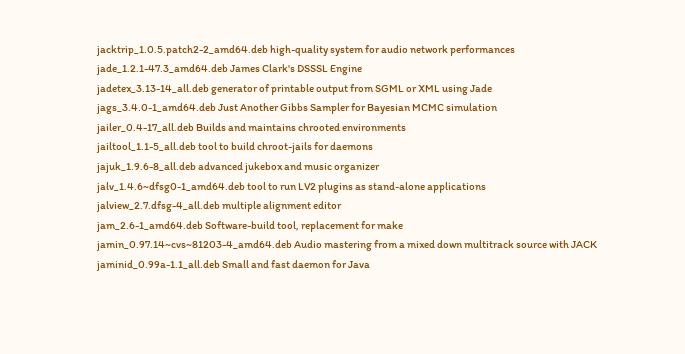jacktrip_1.0.5.patch2-2_amd64.deb high-quality system for audio network performances
jade_1.2.1-47.3_amd64.deb James Clark's DSSSL Engine
jadetex_3.13-14_all.deb generator of printable output from SGML or XML using Jade
jags_3.4.0-1_amd64.deb Just Another Gibbs Sampler for Bayesian MCMC simulation
jailer_0.4-17_all.deb Builds and maintains chrooted environments
jailtool_1.1-5_all.deb tool to build chroot-jails for daemons
jajuk_1.9.6-8_all.deb advanced jukebox and music organizer
jalv_1.4.6~dfsg0-1_amd64.deb tool to run LV2 plugins as stand-alone applications
jalview_2.7.dfsg-4_all.deb multiple alignment editor
jam_2.6-1_amd64.deb Software-build tool, replacement for make
jamin_0.97.14~cvs~81203-4_amd64.deb Audio mastering from a mixed down multitrack source with JACK
jaminid_0.99a-1.1_all.deb Small and fast daemon for Java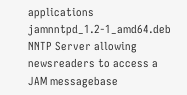applications
jamnntpd_1.2-1_amd64.deb NNTP Server allowing newsreaders to access a JAM messagebase